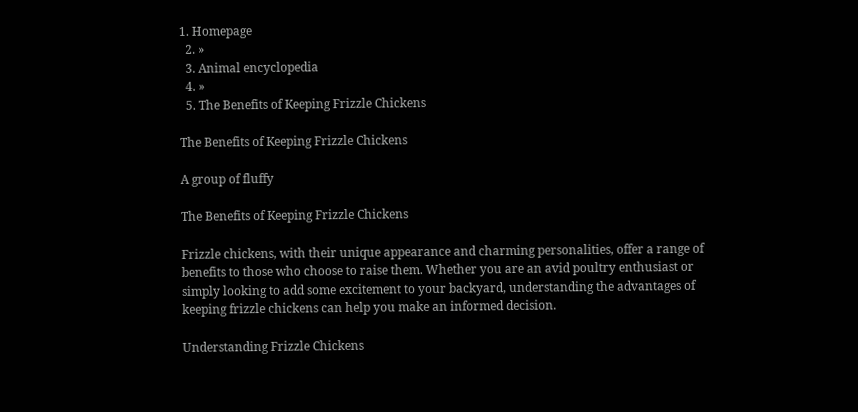1. Homepage
  2. »
  3. Animal encyclopedia
  4. »
  5. The Benefits of Keeping Frizzle Chickens

The Benefits of Keeping Frizzle Chickens

A group of fluffy

The Benefits of Keeping Frizzle Chickens

Frizzle chickens, with their unique appearance and charming personalities, offer a range of benefits to those who choose to raise them. Whether you are an avid poultry enthusiast or simply looking to add some excitement to your backyard, understanding the advantages of keeping frizzle chickens can help you make an informed decision.

Understanding Frizzle Chickens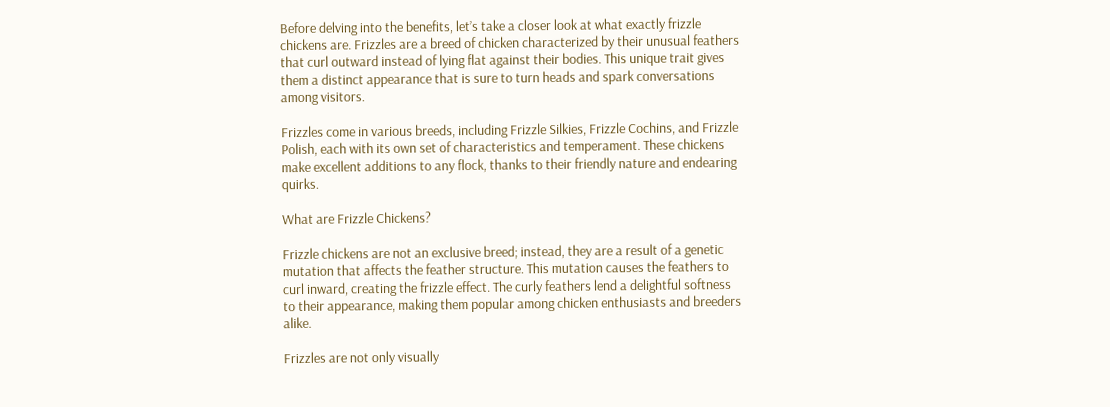Before delving into the benefits, let’s take a closer look at what exactly frizzle chickens are. Frizzles are a breed of chicken characterized by their unusual feathers that curl outward instead of lying flat against their bodies. This unique trait gives them a distinct appearance that is sure to turn heads and spark conversations among visitors.

Frizzles come in various breeds, including Frizzle Silkies, Frizzle Cochins, and Frizzle Polish, each with its own set of characteristics and temperament. These chickens make excellent additions to any flock, thanks to their friendly nature and endearing quirks.

What are Frizzle Chickens?

Frizzle chickens are not an exclusive breed; instead, they are a result of a genetic mutation that affects the feather structure. This mutation causes the feathers to curl inward, creating the frizzle effect. The curly feathers lend a delightful softness to their appearance, making them popular among chicken enthusiasts and breeders alike.

Frizzles are not only visually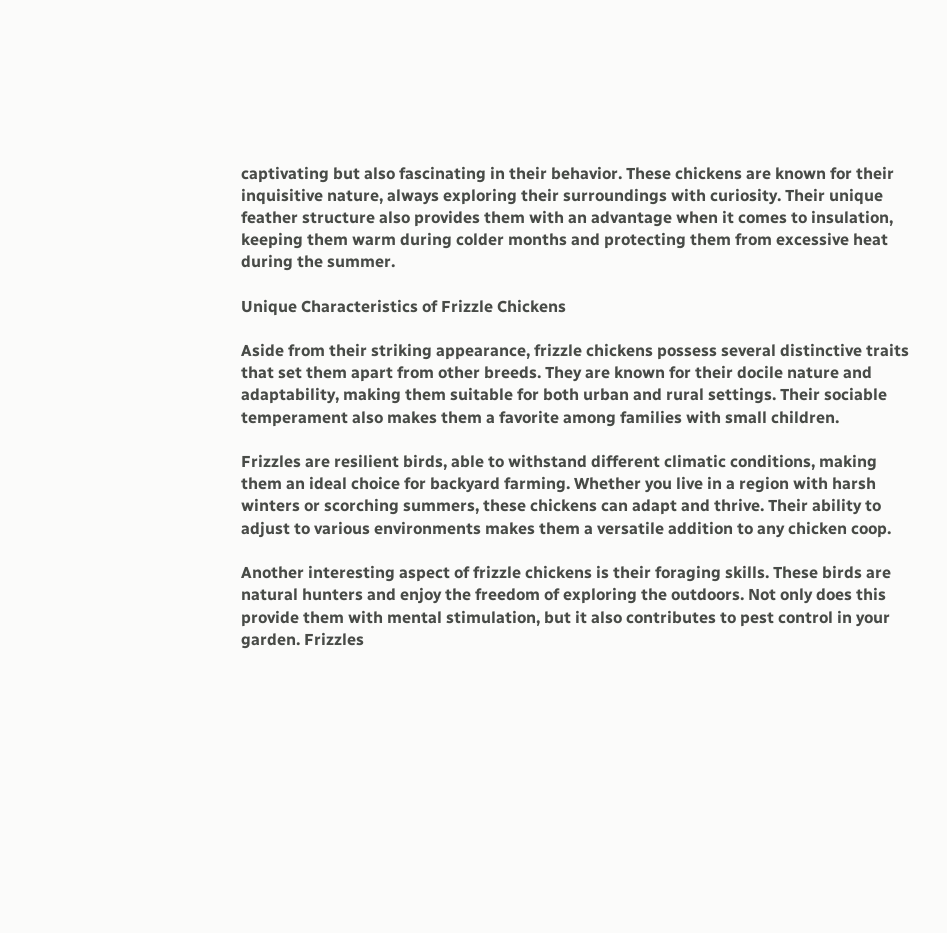captivating but also fascinating in their behavior. These chickens are known for their inquisitive nature, always exploring their surroundings with curiosity. Their unique feather structure also provides them with an advantage when it comes to insulation, keeping them warm during colder months and protecting them from excessive heat during the summer.

Unique Characteristics of Frizzle Chickens

Aside from their striking appearance, frizzle chickens possess several distinctive traits that set them apart from other breeds. They are known for their docile nature and adaptability, making them suitable for both urban and rural settings. Their sociable temperament also makes them a favorite among families with small children.

Frizzles are resilient birds, able to withstand different climatic conditions, making them an ideal choice for backyard farming. Whether you live in a region with harsh winters or scorching summers, these chickens can adapt and thrive. Their ability to adjust to various environments makes them a versatile addition to any chicken coop.

Another interesting aspect of frizzle chickens is their foraging skills. These birds are natural hunters and enjoy the freedom of exploring the outdoors. Not only does this provide them with mental stimulation, but it also contributes to pest control in your garden. Frizzles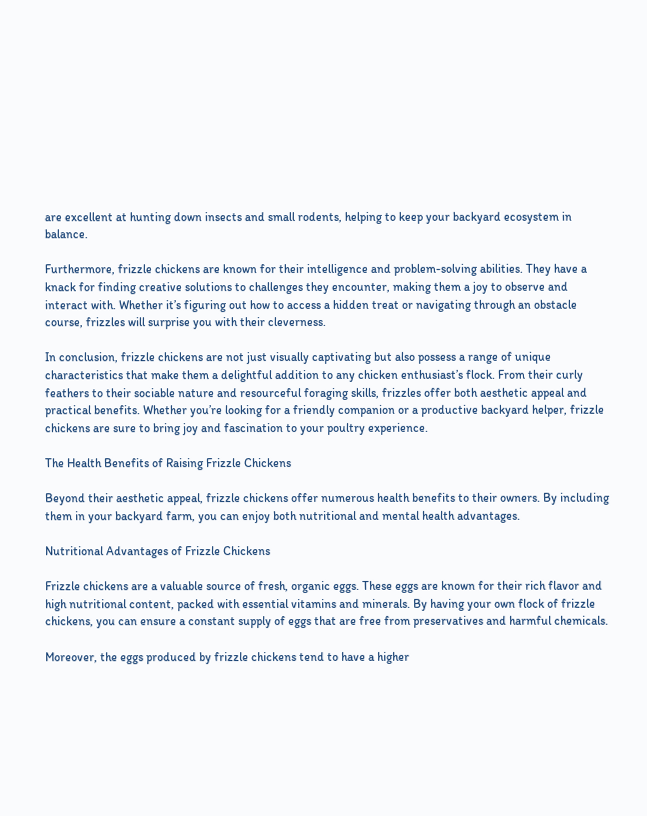are excellent at hunting down insects and small rodents, helping to keep your backyard ecosystem in balance.

Furthermore, frizzle chickens are known for their intelligence and problem-solving abilities. They have a knack for finding creative solutions to challenges they encounter, making them a joy to observe and interact with. Whether it’s figuring out how to access a hidden treat or navigating through an obstacle course, frizzles will surprise you with their cleverness.

In conclusion, frizzle chickens are not just visually captivating but also possess a range of unique characteristics that make them a delightful addition to any chicken enthusiast’s flock. From their curly feathers to their sociable nature and resourceful foraging skills, frizzles offer both aesthetic appeal and practical benefits. Whether you’re looking for a friendly companion or a productive backyard helper, frizzle chickens are sure to bring joy and fascination to your poultry experience.

The Health Benefits of Raising Frizzle Chickens

Beyond their aesthetic appeal, frizzle chickens offer numerous health benefits to their owners. By including them in your backyard farm, you can enjoy both nutritional and mental health advantages.

Nutritional Advantages of Frizzle Chickens

Frizzle chickens are a valuable source of fresh, organic eggs. These eggs are known for their rich flavor and high nutritional content, packed with essential vitamins and minerals. By having your own flock of frizzle chickens, you can ensure a constant supply of eggs that are free from preservatives and harmful chemicals.

Moreover, the eggs produced by frizzle chickens tend to have a higher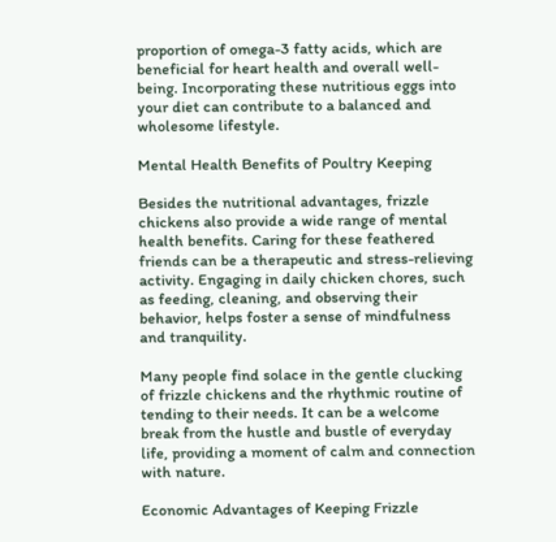proportion of omega-3 fatty acids, which are beneficial for heart health and overall well-being. Incorporating these nutritious eggs into your diet can contribute to a balanced and wholesome lifestyle.

Mental Health Benefits of Poultry Keeping

Besides the nutritional advantages, frizzle chickens also provide a wide range of mental health benefits. Caring for these feathered friends can be a therapeutic and stress-relieving activity. Engaging in daily chicken chores, such as feeding, cleaning, and observing their behavior, helps foster a sense of mindfulness and tranquility.

Many people find solace in the gentle clucking of frizzle chickens and the rhythmic routine of tending to their needs. It can be a welcome break from the hustle and bustle of everyday life, providing a moment of calm and connection with nature.

Economic Advantages of Keeping Frizzle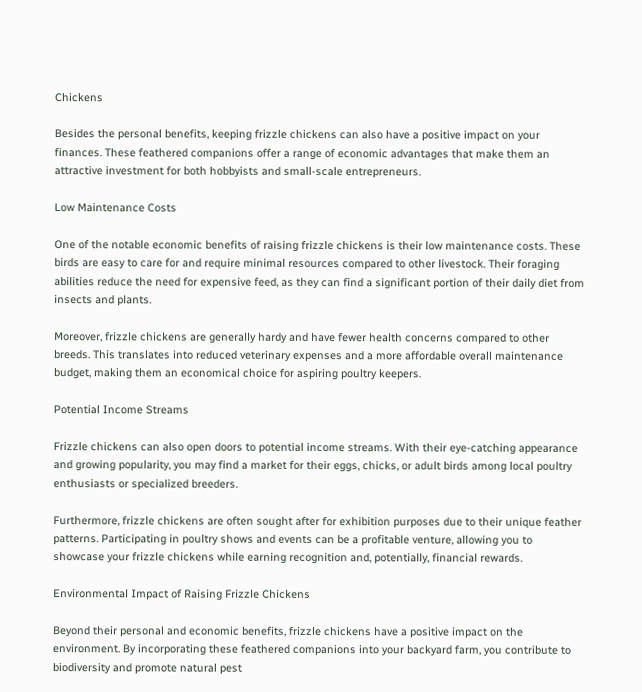Chickens

Besides the personal benefits, keeping frizzle chickens can also have a positive impact on your finances. These feathered companions offer a range of economic advantages that make them an attractive investment for both hobbyists and small-scale entrepreneurs.

Low Maintenance Costs

One of the notable economic benefits of raising frizzle chickens is their low maintenance costs. These birds are easy to care for and require minimal resources compared to other livestock. Their foraging abilities reduce the need for expensive feed, as they can find a significant portion of their daily diet from insects and plants.

Moreover, frizzle chickens are generally hardy and have fewer health concerns compared to other breeds. This translates into reduced veterinary expenses and a more affordable overall maintenance budget, making them an economical choice for aspiring poultry keepers.

Potential Income Streams

Frizzle chickens can also open doors to potential income streams. With their eye-catching appearance and growing popularity, you may find a market for their eggs, chicks, or adult birds among local poultry enthusiasts or specialized breeders.

Furthermore, frizzle chickens are often sought after for exhibition purposes due to their unique feather patterns. Participating in poultry shows and events can be a profitable venture, allowing you to showcase your frizzle chickens while earning recognition and, potentially, financial rewards.

Environmental Impact of Raising Frizzle Chickens

Beyond their personal and economic benefits, frizzle chickens have a positive impact on the environment. By incorporating these feathered companions into your backyard farm, you contribute to biodiversity and promote natural pest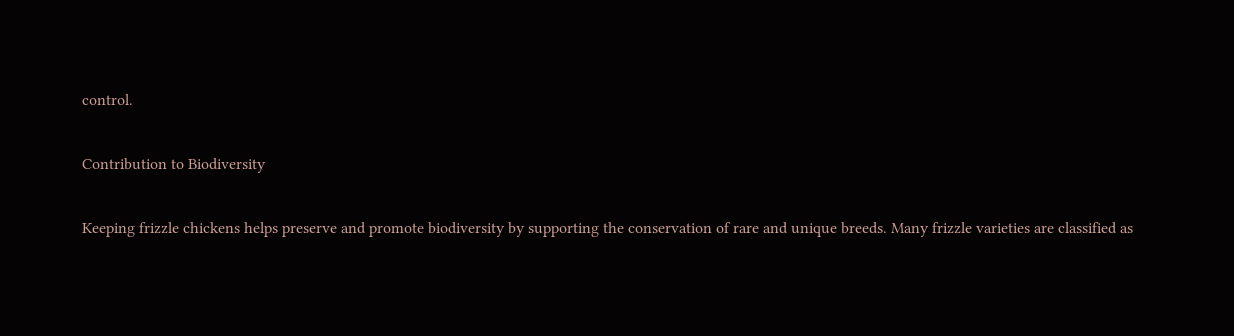control.

Contribution to Biodiversity

Keeping frizzle chickens helps preserve and promote biodiversity by supporting the conservation of rare and unique breeds. Many frizzle varieties are classified as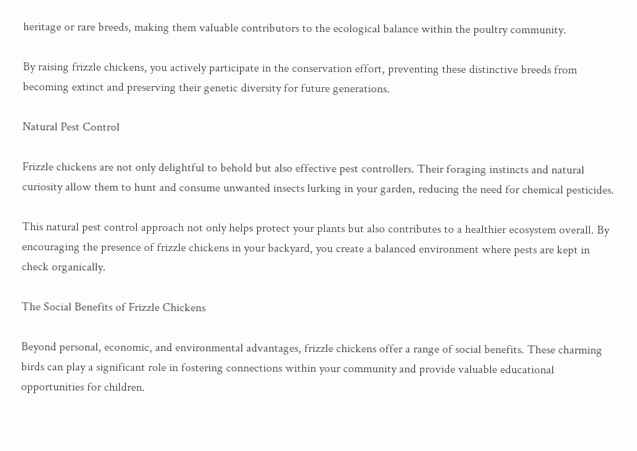heritage or rare breeds, making them valuable contributors to the ecological balance within the poultry community.

By raising frizzle chickens, you actively participate in the conservation effort, preventing these distinctive breeds from becoming extinct and preserving their genetic diversity for future generations.

Natural Pest Control

Frizzle chickens are not only delightful to behold but also effective pest controllers. Their foraging instincts and natural curiosity allow them to hunt and consume unwanted insects lurking in your garden, reducing the need for chemical pesticides.

This natural pest control approach not only helps protect your plants but also contributes to a healthier ecosystem overall. By encouraging the presence of frizzle chickens in your backyard, you create a balanced environment where pests are kept in check organically.

The Social Benefits of Frizzle Chickens

Beyond personal, economic, and environmental advantages, frizzle chickens offer a range of social benefits. These charming birds can play a significant role in fostering connections within your community and provide valuable educational opportunities for children.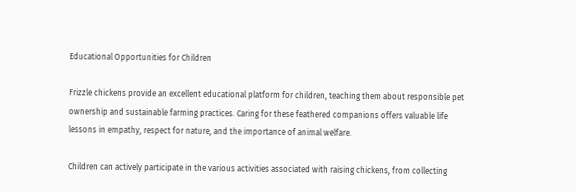Educational Opportunities for Children

Frizzle chickens provide an excellent educational platform for children, teaching them about responsible pet ownership and sustainable farming practices. Caring for these feathered companions offers valuable life lessons in empathy, respect for nature, and the importance of animal welfare.

Children can actively participate in the various activities associated with raising chickens, from collecting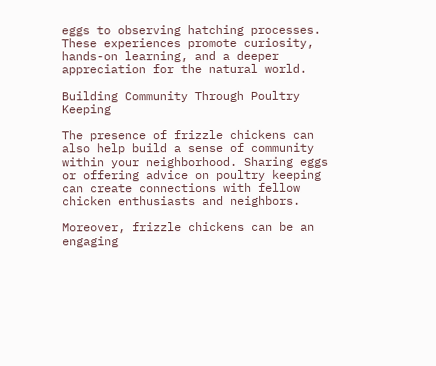eggs to observing hatching processes. These experiences promote curiosity, hands-on learning, and a deeper appreciation for the natural world.

Building Community Through Poultry Keeping

The presence of frizzle chickens can also help build a sense of community within your neighborhood. Sharing eggs or offering advice on poultry keeping can create connections with fellow chicken enthusiasts and neighbors.

Moreover, frizzle chickens can be an engaging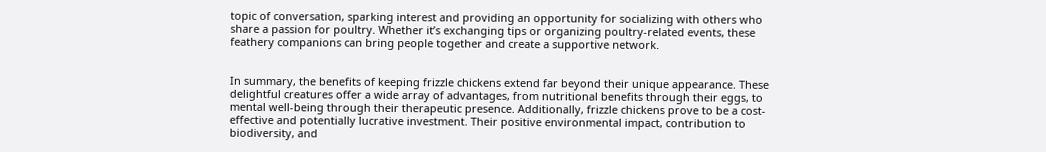topic of conversation, sparking interest and providing an opportunity for socializing with others who share a passion for poultry. Whether it’s exchanging tips or organizing poultry-related events, these feathery companions can bring people together and create a supportive network.


In summary, the benefits of keeping frizzle chickens extend far beyond their unique appearance. These delightful creatures offer a wide array of advantages, from nutritional benefits through their eggs, to mental well-being through their therapeutic presence. Additionally, frizzle chickens prove to be a cost-effective and potentially lucrative investment. Their positive environmental impact, contribution to biodiversity, and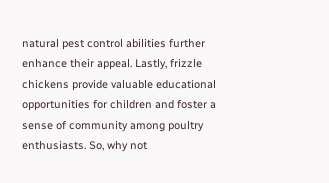natural pest control abilities further enhance their appeal. Lastly, frizzle chickens provide valuable educational opportunities for children and foster a sense of community among poultry enthusiasts. So, why not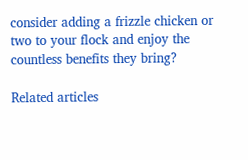consider adding a frizzle chicken or two to your flock and enjoy the countless benefits they bring?

Related articles